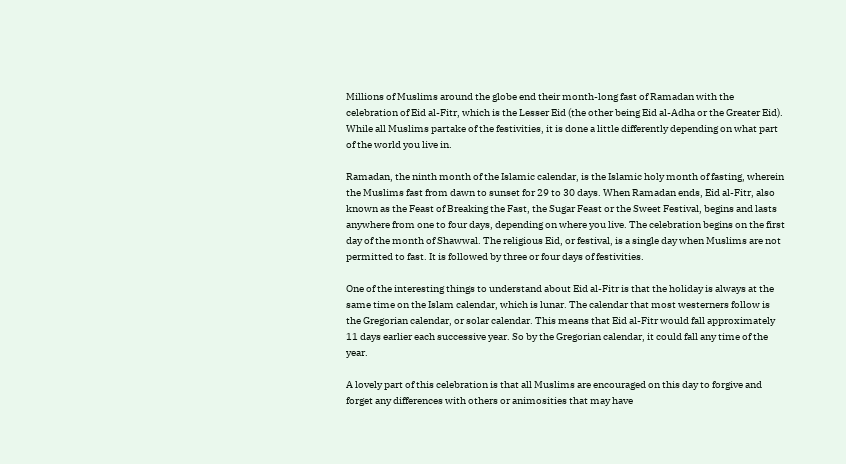Millions of Muslims around the globe end their month-long fast of Ramadan with the celebration of Eid al-Fitr, which is the Lesser Eid (the other being Eid al-Adha or the Greater Eid). While all Muslims partake of the festivities, it is done a little differently depending on what part of the world you live in.

Ramadan, the ninth month of the Islamic calendar, is the Islamic holy month of fasting, wherein the Muslims fast from dawn to sunset for 29 to 30 days. When Ramadan ends, Eid al-Fitr, also known as the Feast of Breaking the Fast, the Sugar Feast or the Sweet Festival, begins and lasts anywhere from one to four days, depending on where you live. The celebration begins on the first day of the month of Shawwal. The religious Eid, or festival, is a single day when Muslims are not permitted to fast. It is followed by three or four days of festivities.

One of the interesting things to understand about Eid al-Fitr is that the holiday is always at the same time on the Islam calendar, which is lunar. The calendar that most westerners follow is the Gregorian calendar, or solar calendar. This means that Eid al-Fitr would fall approximately 11 days earlier each successive year. So by the Gregorian calendar, it could fall any time of the year.

A lovely part of this celebration is that all Muslims are encouraged on this day to forgive and forget any differences with others or animosities that may have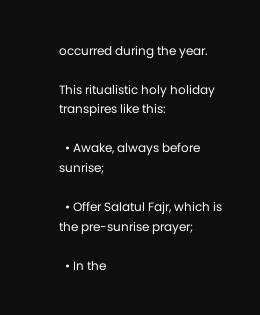occurred during the year.

This ritualistic holy holiday transpires like this:

  • Awake, always before sunrise;

  • Offer Salatul Fajr, which is the pre-sunrise prayer;

  • In the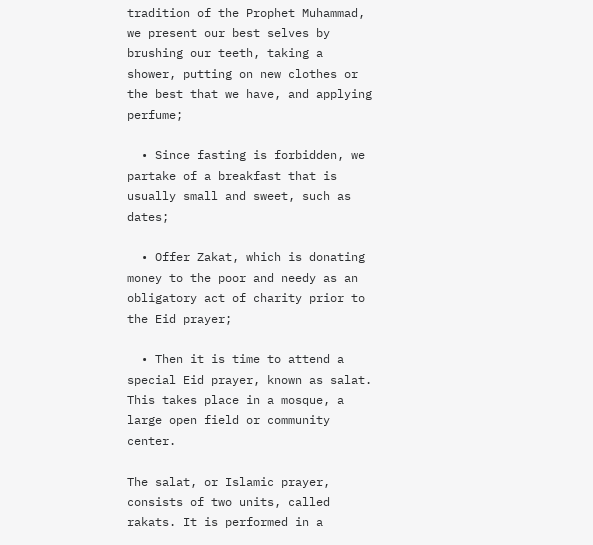tradition of the Prophet Muhammad, we present our best selves by brushing our teeth, taking a shower, putting on new clothes or the best that we have, and applying perfume;

  • Since fasting is forbidden, we partake of a breakfast that is usually small and sweet, such as dates;

  • Offer Zakat, which is donating money to the poor and needy as an obligatory act of charity prior to the Eid prayer;

  • Then it is time to attend a special Eid prayer, known as salat. This takes place in a mosque, a large open field or community center.

The salat, or Islamic prayer, consists of two units, called rakats. It is performed in a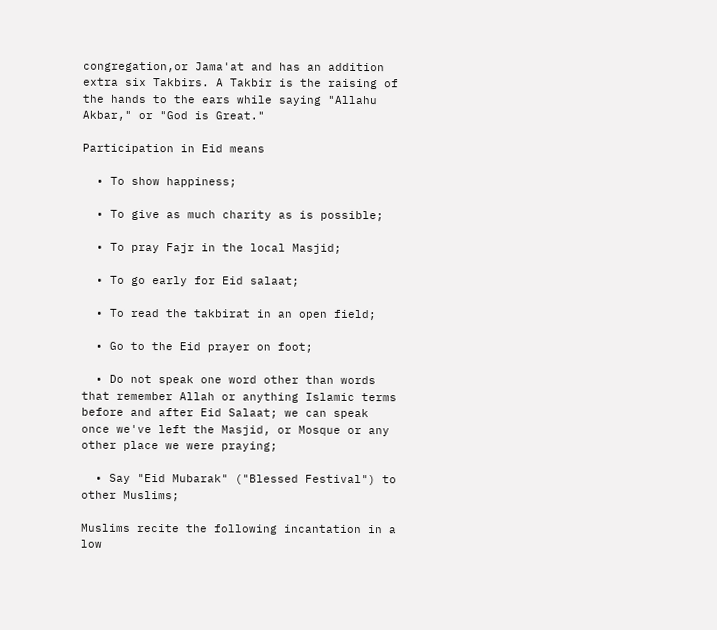congregation,or Jama'at and has an addition extra six Takbirs. A Takbir is the raising of the hands to the ears while saying "Allahu Akbar," or "God is Great."

Participation in Eid means

  • To show happiness;

  • To give as much charity as is possible;

  • To pray Fajr in the local Masjid;

  • To go early for Eid salaat;

  • To read the takbirat in an open field;

  • Go to the Eid prayer on foot;

  • Do not speak one word other than words that remember Allah or anything Islamic terms before and after Eid Salaat; we can speak once we've left the Masjid, or Mosque or any other place we were praying;

  • Say "Eid Mubarak" ("Blessed Festival") to other Muslims;

Muslims recite the following incantation in a low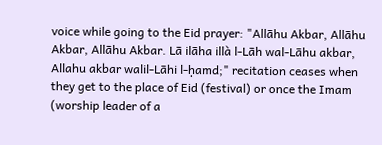voice while going to the Eid prayer: "Allāhu Akbar, Allāhu Akbar, Allāhu Akbar. Lā ilāha illà l-Lāh wal-Lāhu akbar, Allahu akbar walil-Lāhi l-ḥamd;" recitation ceases when they get to the place of Eid (festival) or once the Imam (worship leader of a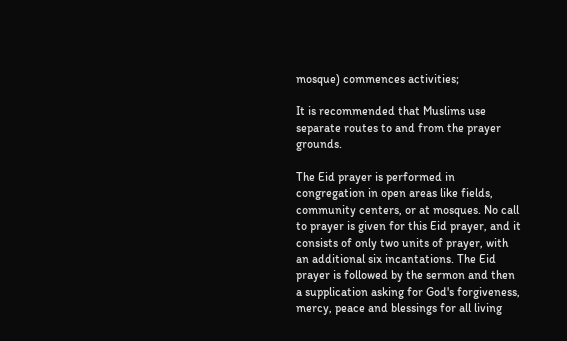mosque) commences activities;

It is recommended that Muslims use separate routes to and from the prayer grounds.

The Eid prayer is performed in congregation in open areas like fields, community centers, or at mosques. No call to prayer is given for this Eid prayer, and it consists of only two units of prayer, with an additional six incantations. The Eid prayer is followed by the sermon and then a supplication asking for God's forgiveness, mercy, peace and blessings for all living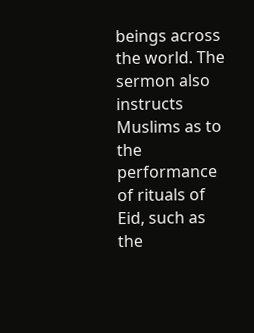beings across the world. The sermon also instructs Muslims as to the performance of rituals of Eid, such as the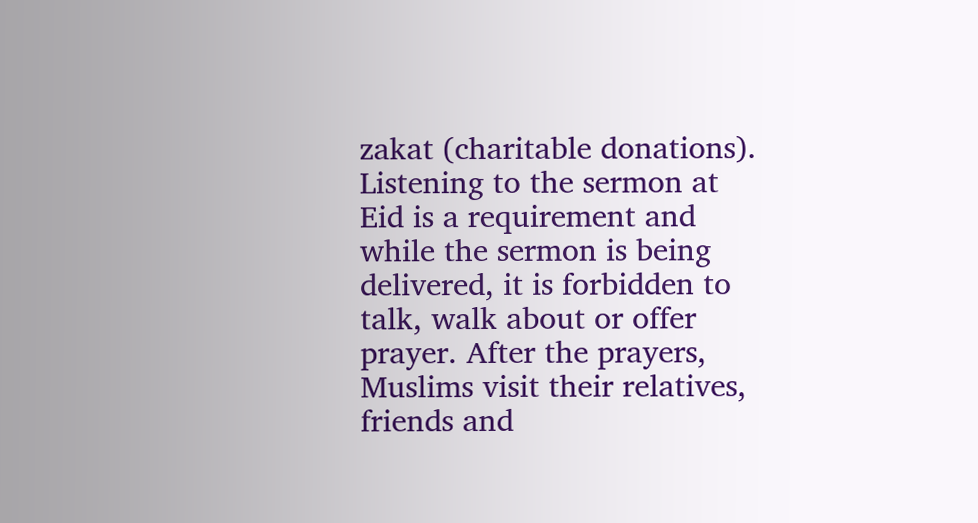zakat (charitable donations). Listening to the sermon at Eid is a requirement and while the sermon is being delivered, it is forbidden to talk, walk about or offer prayer. After the prayers, Muslims visit their relatives, friends and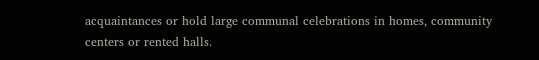acquaintances or hold large communal celebrations in homes, community centers or rented halls.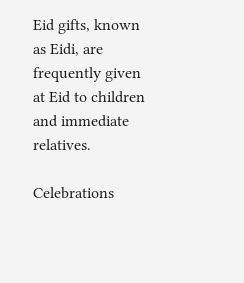Eid gifts, known as Eidi, are frequently given at Eid to children and immediate relatives.

Celebrations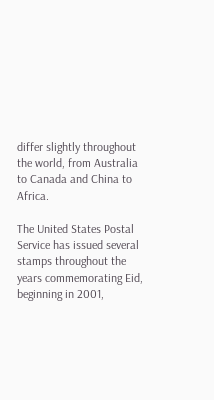differ slightly throughout the world, from Australia to Canada and China to Africa.

The United States Postal Service has issued several stamps throughout the years commemorating Eid, beginning in 2001,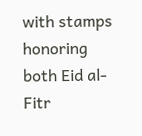with stamps honoring both Eid al-Fitr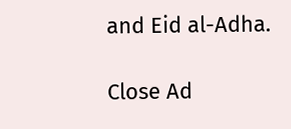and Eid al-Adha.

Close Ad